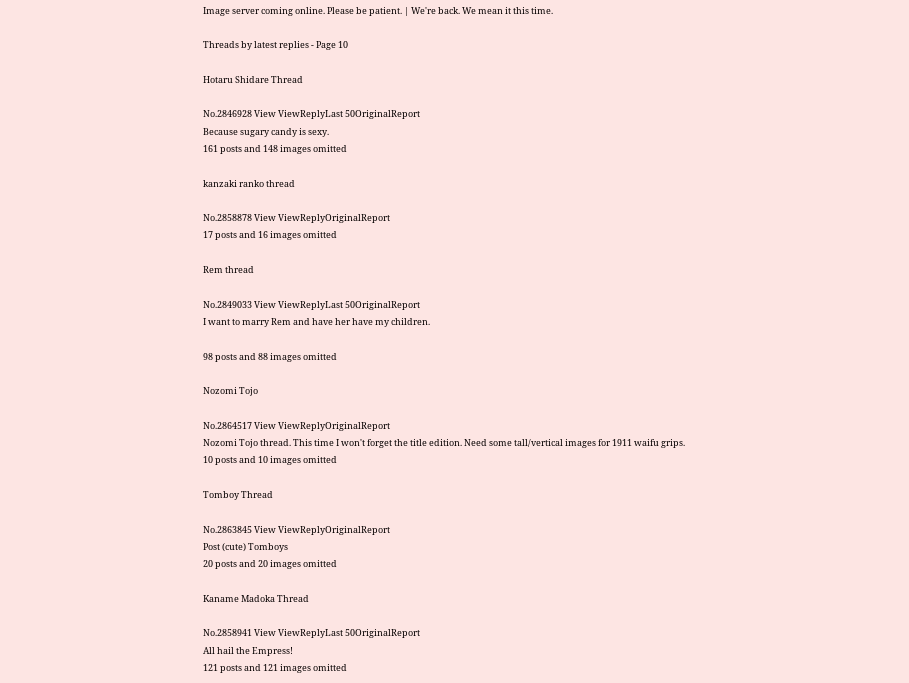Image server coming online. Please be patient. | We're back. We mean it this time.

Threads by latest replies - Page 10

Hotaru Shidare Thread

No.2846928 View ViewReplyLast 50OriginalReport
Because sugary candy is sexy.
161 posts and 148 images omitted

kanzaki ranko thread

No.2858878 View ViewReplyOriginalReport
17 posts and 16 images omitted

Rem thread

No.2849033 View ViewReplyLast 50OriginalReport
I want to marry Rem and have her have my children.

98 posts and 88 images omitted

Nozomi Tojo

No.2864517 View ViewReplyOriginalReport
Nozomi Tojo thread. This time I won't forget the title edition. Need some tall/vertical images for 1911 waifu grips.
10 posts and 10 images omitted

Tomboy Thread

No.2863845 View ViewReplyOriginalReport
Post (cute) Tomboys
20 posts and 20 images omitted

Kaname Madoka Thread

No.2858941 View ViewReplyLast 50OriginalReport
All hail the Empress!
121 posts and 121 images omitted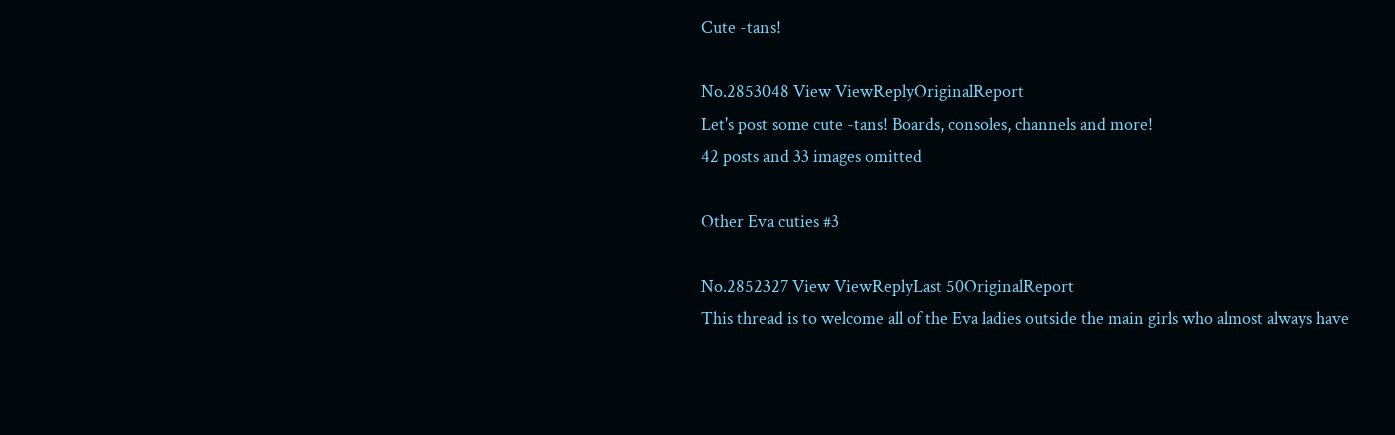Cute -tans!

No.2853048 View ViewReplyOriginalReport
Let's post some cute -tans! Boards, consoles, channels and more!
42 posts and 33 images omitted

Other Eva cuties #3

No.2852327 View ViewReplyLast 50OriginalReport
This thread is to welcome all of the Eva ladies outside the main girls who almost always have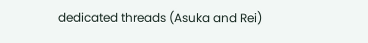dedicated threads (Asuka and Rei)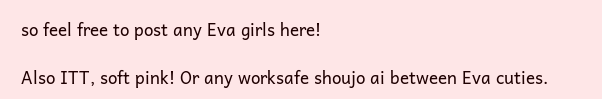so feel free to post any Eva girls here!

Also ITT, soft pink! Or any worksafe shoujo ai between Eva cuties.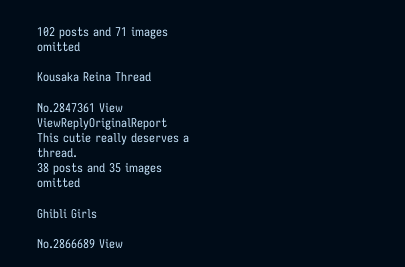102 posts and 71 images omitted

Kousaka Reina Thread

No.2847361 View ViewReplyOriginalReport
This cutie really deserves a thread.
38 posts and 35 images omitted

Ghibli Girls

No.2866689 View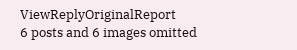ViewReplyOriginalReport
6 posts and 6 images omitted